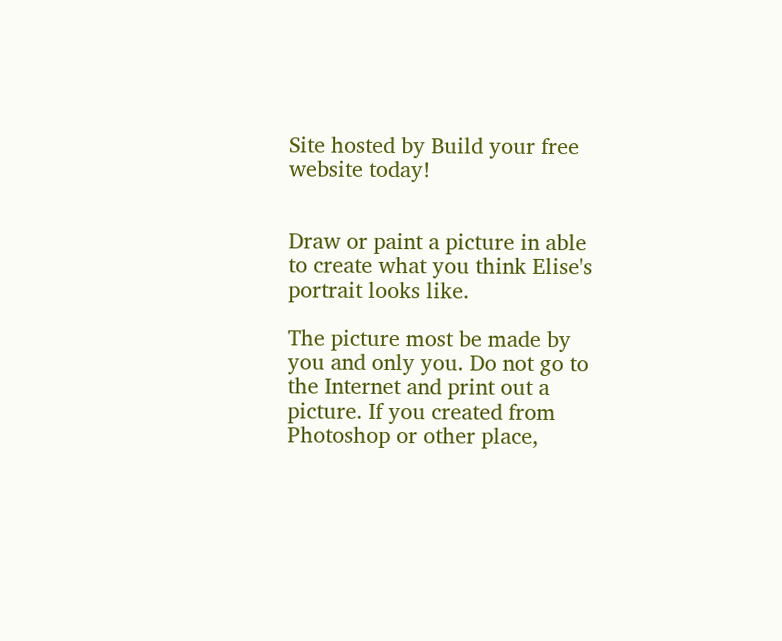Site hosted by Build your free website today!


Draw or paint a picture in able to create what you think Elise's portrait looks like.

The picture most be made by you and only you. Do not go to the Internet and print out a picture. If you created from Photoshop or other place,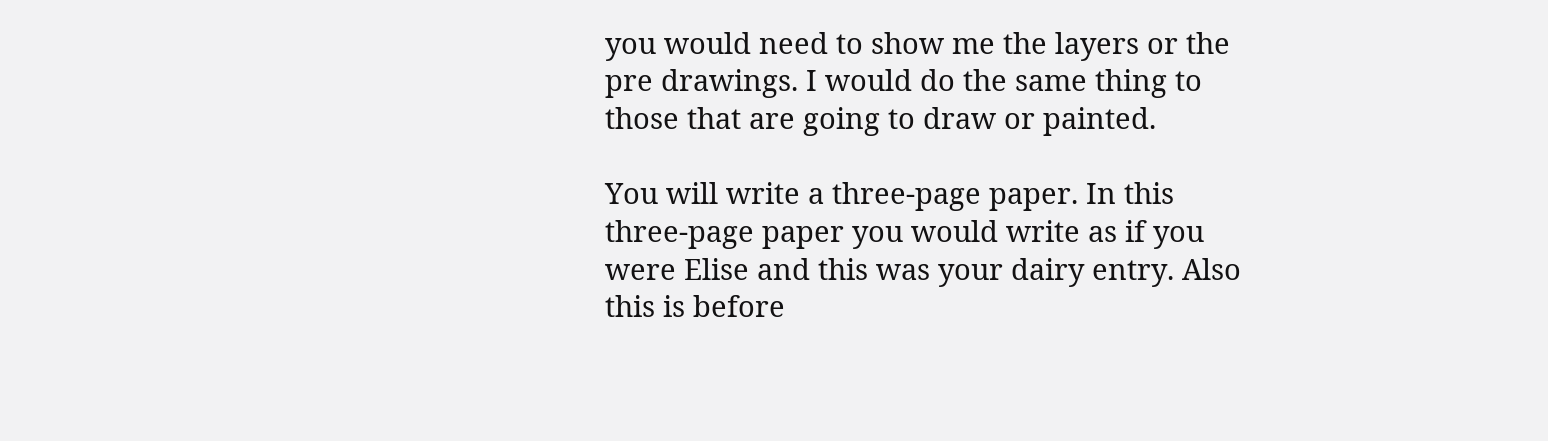you would need to show me the layers or the pre drawings. I would do the same thing to those that are going to draw or painted.

You will write a three-page paper. In this three-page paper you would write as if you were Elise and this was your dairy entry. Also this is before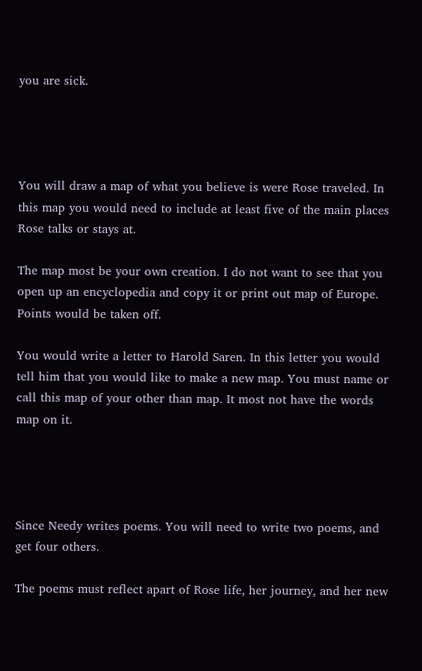you are sick.




You will draw a map of what you believe is were Rose traveled. In this map you would need to include at least five of the main places Rose talks or stays at.

The map most be your own creation. I do not want to see that you open up an encyclopedia and copy it or print out map of Europe. Points would be taken off.

You would write a letter to Harold Saren. In this letter you would tell him that you would like to make a new map. You must name or call this map of your other than map. It most not have the words map on it.




Since Needy writes poems. You will need to write two poems, and get four others.

The poems must reflect apart of Rose life, her journey, and her new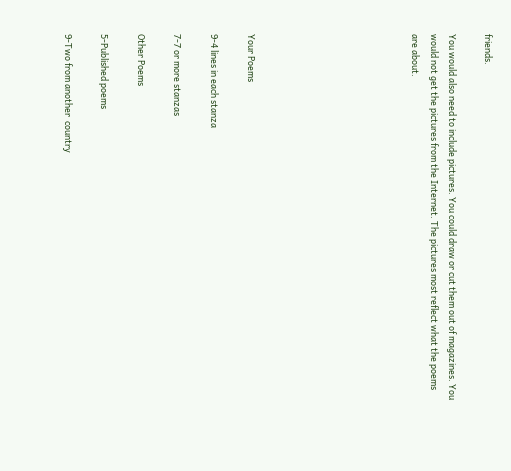friends.

You would also need to include pictures. You could draw or cut them out of magazines. You would not get the pictures from the Internet. The pictures most reflect what the poems are about.








Your Poems

9-4 lines in each stanza

7-7 or more stanzas

Other Poems

5-Published poems

9-Two from another  country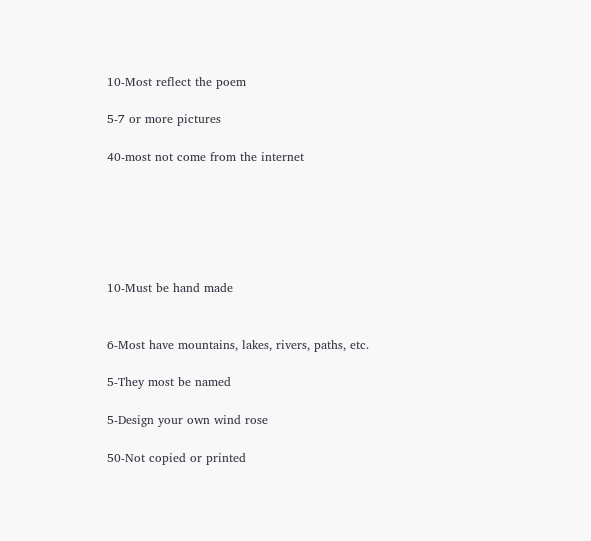10-Most reflect the poem

5-7 or more pictures

40-most not come from the internet






10-Must be hand made


6-Most have mountains, lakes, rivers, paths, etc.

5-They most be named

5-Design your own wind rose

50-Not copied or printed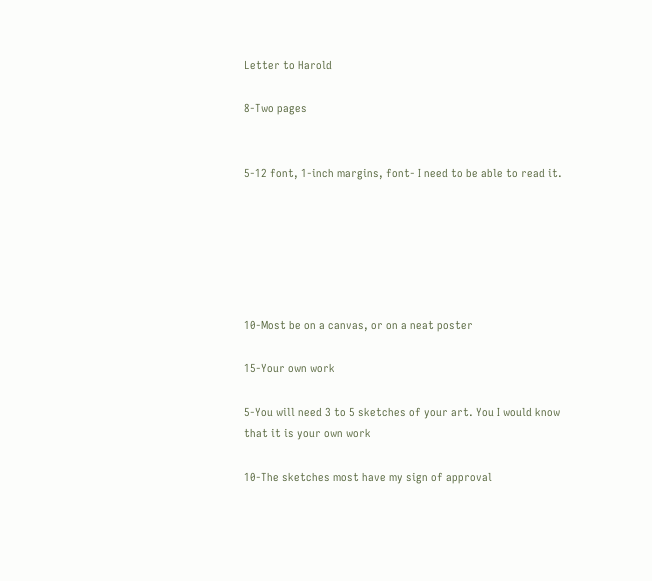Letter to Harold

8-Two pages


5-12 font, 1-inch margins, font- I need to be able to read it.






10-Most be on a canvas, or on a neat poster

15-Your own work

5-You will need 3 to 5 sketches of your art. You I would know that it is your own work

10-The sketches most have my sign of approval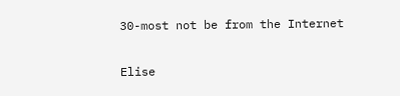30-most not be from the Internet


Elise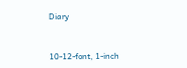Diary



10-12-font, 1-inch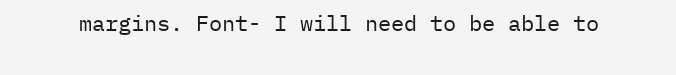margins. Font- I will need to be able to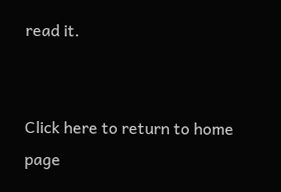read it.


Click here to return to home page